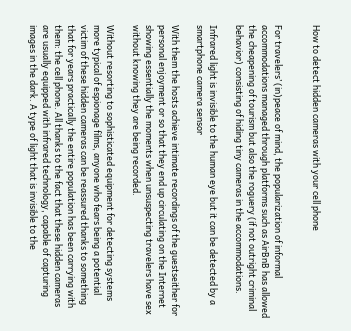How to detect hidden cameras with your cell phone


For travelers’ (in)peace of mind, the popularization of informal accommodations managed through platforms such as AirBnB has allowed the cheapening of tourism but also the roguery (if not outright criminal behavior) consisting of hiding tiny cameras in the accommodations.

Infrared light is invisible to the human eye but it can be detected by a smartphone camera sensor

With them the hosts achieve intimate recordings of the guestseither for personal enjoyment or so that they end up circulating on the Internet showing essentially the moments when unsuspecting travelers have sex without knowing they are being recorded.

Without resorting to sophisticated equipment for detecting systems more typical of espionage films, anyone who fears being a potential victim of these hidden cameras can be reassured thanks to something that for years practically the entire population has been carrying with them: the cell phone. All thanks to the fact that these hidden cameras are usually equipped with infrared technology, capable of capturing images in the dark. A type of light that is invisible to the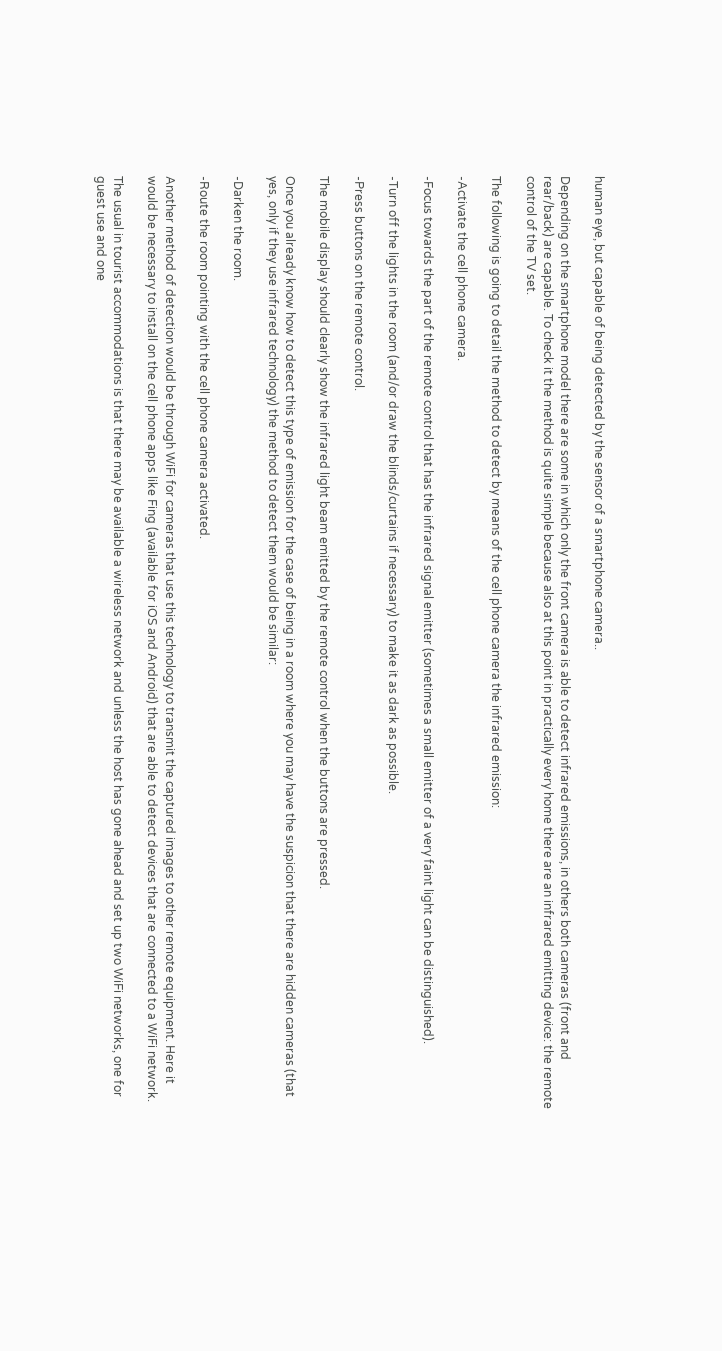human eye, but capable of being detected by the sensor of a smartphone camera..

Depending on the smartphone model there are some in which only the front camera is able to detect infrared emissions, in others both cameras (front and rear/back) are capable. To check it the method is quite simple because also at this point in practically every home there are an infrared emitting device: the remote control of the TV set.

The following is going to detail the method to detect by means of the cell phone camera the infrared emission:

-Activate the cell phone camera.

-Focus towards the part of the remote control that has the infrared signal emitter (sometimes a small emitter of a very faint light can be distinguished).

-Turn off the lights in the room (and/or draw the blinds/curtains if necessary) to make it as dark as possible.

-Press buttons on the remote control.

The mobile display should clearly show the infrared light beam emitted by the remote control when the buttons are pressed.

Once you already know how to detect this type of emission for the case of being in a room where you may have the suspicion that there are hidden cameras (that yes, only if they use infrared technology) the method to detect them would be similar:

-Darken the room.

-Route the room pointing with the cell phone camera activated.

Another method of detection would be through WiFi for cameras that use this technology to transmit the captured images to other remote equipment. Here it would be necessary to install on the cell phone apps like Fing (available for iOS and Android) that are able to detect devices that are connected to a WiFi network.

The usual in tourist accommodations is that there may be available a wireless network and unless the host has gone ahead and set up two WiFi networks, one for guest use and one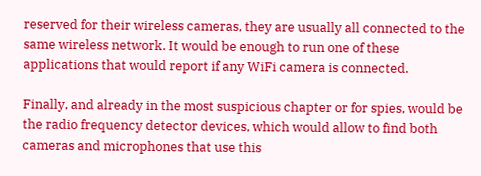reserved for their wireless cameras, they are usually all connected to the same wireless network. It would be enough to run one of these applications that would report if any WiFi camera is connected.

Finally, and already in the most suspicious chapter or for spies, would be the radio frequency detector devices, which would allow to find both cameras and microphones that use this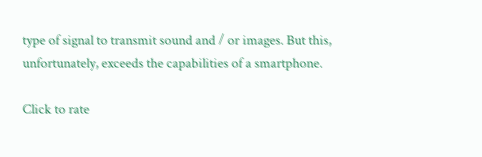type of signal to transmit sound and / or images. But this, unfortunately, exceeds the capabilities of a smartphone.

Click to rate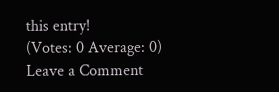this entry!
(Votes: 0 Average: 0)
Leave a Comment